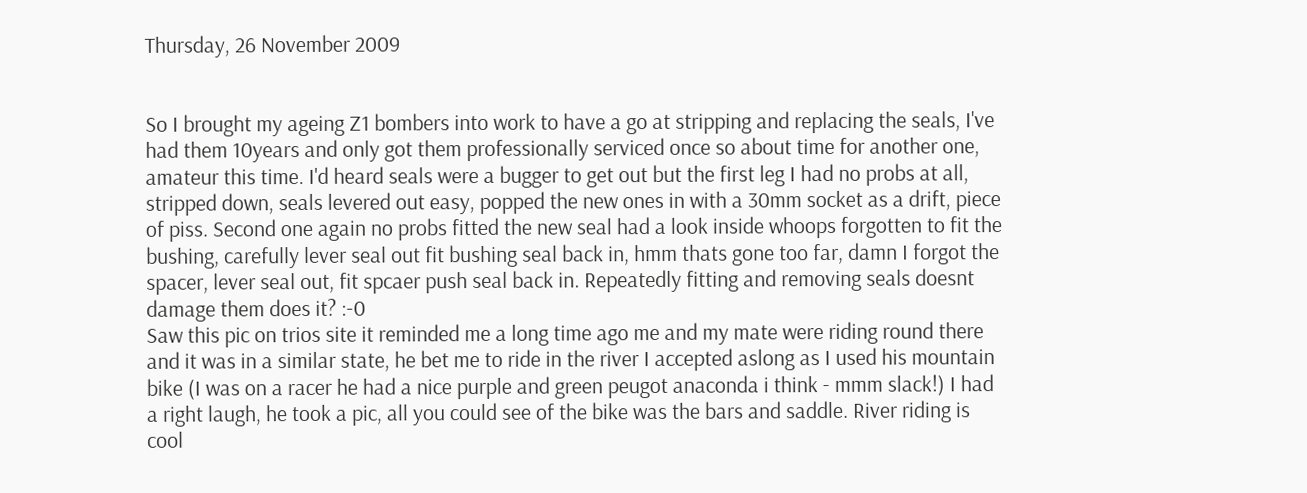Thursday, 26 November 2009


So I brought my ageing Z1 bombers into work to have a go at stripping and replacing the seals, I've had them 10years and only got them professionally serviced once so about time for another one, amateur this time. I'd heard seals were a bugger to get out but the first leg I had no probs at all, stripped down, seals levered out easy, popped the new ones in with a 30mm socket as a drift, piece of piss. Second one again no probs fitted the new seal had a look inside whoops forgotten to fit the bushing, carefully lever seal out fit bushing seal back in, hmm thats gone too far, damn I forgot the spacer, lever seal out, fit spcaer push seal back in. Repeatedly fitting and removing seals doesnt damage them does it? :-0
Saw this pic on trios site it reminded me a long time ago me and my mate were riding round there and it was in a similar state, he bet me to ride in the river I accepted aslong as I used his mountain bike (I was on a racer he had a nice purple and green peugot anaconda i think - mmm slack!) I had a right laugh, he took a pic, all you could see of the bike was the bars and saddle. River riding is cool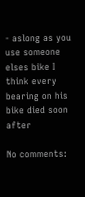- aslong as you use someone elses bike I think every bearing on his bike died soon after

No comments: